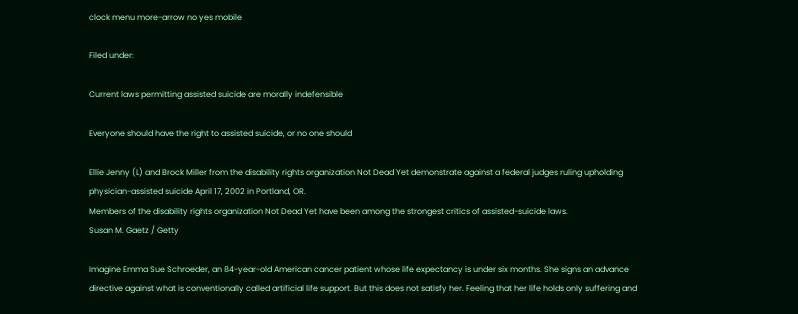clock menu more-arrow no yes mobile

Filed under:

Current laws permitting assisted suicide are morally indefensible

Everyone should have the right to assisted suicide, or no one should

Ellie Jenny (L) and Brock Miller from the disability rights organization Not Dead Yet demonstrate against a federal judges ruling upholding physician-assisted suicide April 17, 2002 in Portland, OR.
Members of the disability rights organization Not Dead Yet have been among the strongest critics of assisted-suicide laws.
Susan M. Gaetz / Getty

Imagine Emma Sue Schroeder, an 84-year-old American cancer patient whose life expectancy is under six months. She signs an advance directive against what is conventionally called artificial life support. But this does not satisfy her. Feeling that her life holds only suffering and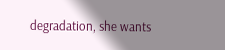degradation, she wants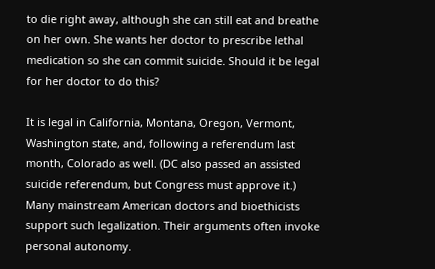to die right away, although she can still eat and breathe on her own. She wants her doctor to prescribe lethal medication so she can commit suicide. Should it be legal for her doctor to do this?

It is legal in California, Montana, Oregon, Vermont, Washington state, and, following a referendum last month, Colorado as well. (DC also passed an assisted suicide referendum, but Congress must approve it.) Many mainstream American doctors and bioethicists support such legalization. Their arguments often invoke personal autonomy.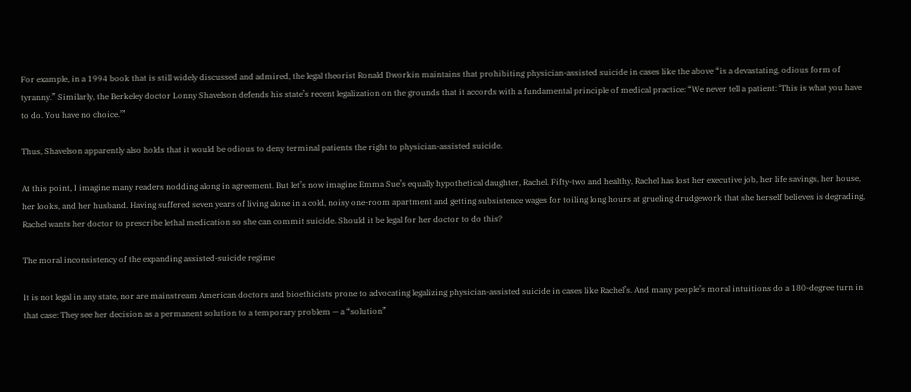For example, in a 1994 book that is still widely discussed and admired, the legal theorist Ronald Dworkin maintains that prohibiting physician-assisted suicide in cases like the above “is a devastating, odious form of tyranny.” Similarly, the Berkeley doctor Lonny Shavelson defends his state’s recent legalization on the grounds that it accords with a fundamental principle of medical practice: “We never tell a patient: ‘This is what you have to do. You have no choice.’”

Thus, Shavelson apparently also holds that it would be odious to deny terminal patients the right to physician-assisted suicide.

At this point, I imagine many readers nodding along in agreement. But let’s now imagine Emma Sue’s equally hypothetical daughter, Rachel. Fifty-two and healthy, Rachel has lost her executive job, her life savings, her house, her looks, and her husband. Having suffered seven years of living alone in a cold, noisy one-room apartment and getting subsistence wages for toiling long hours at grueling drudgework that she herself believes is degrading, Rachel wants her doctor to prescribe lethal medication so she can commit suicide. Should it be legal for her doctor to do this?

The moral inconsistency of the expanding assisted-suicide regime

It is not legal in any state, nor are mainstream American doctors and bioethicists prone to advocating legalizing physician-assisted suicide in cases like Rachel’s. And many people’s moral intuitions do a 180-degree turn in that case: They see her decision as a permanent solution to a temporary problem — a “solution”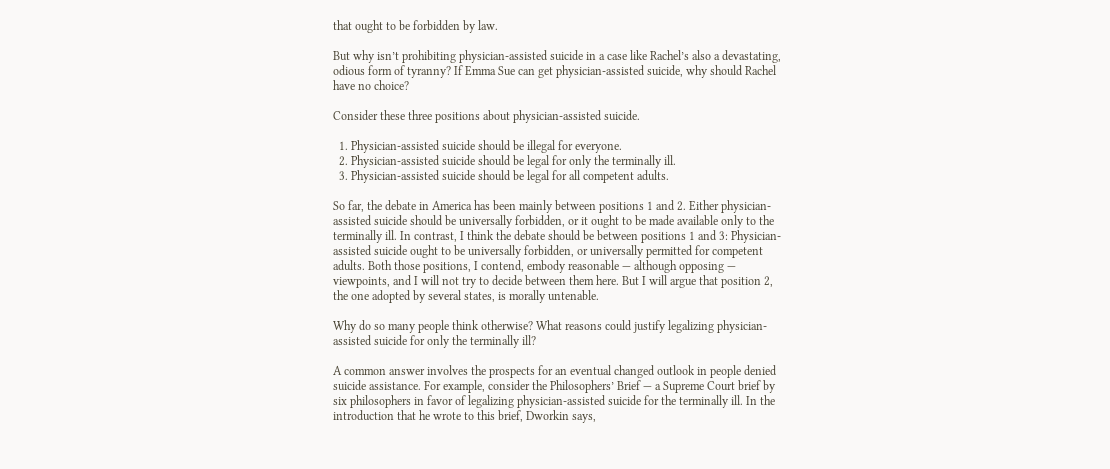that ought to be forbidden by law.

But why isn’t prohibiting physician-assisted suicide in a case like Rachel’s also a devastating, odious form of tyranny? If Emma Sue can get physician-assisted suicide, why should Rachel have no choice?

Consider these three positions about physician-assisted suicide.

  1. Physician-assisted suicide should be illegal for everyone.
  2. Physician-assisted suicide should be legal for only the terminally ill.
  3. Physician-assisted suicide should be legal for all competent adults.

So far, the debate in America has been mainly between positions 1 and 2. Either physician-assisted suicide should be universally forbidden, or it ought to be made available only to the terminally ill. In contrast, I think the debate should be between positions 1 and 3: Physician-assisted suicide ought to be universally forbidden, or universally permitted for competent adults. Both those positions, I contend, embody reasonable — although opposing — viewpoints, and I will not try to decide between them here. But I will argue that position 2, the one adopted by several states, is morally untenable.

Why do so many people think otherwise? What reasons could justify legalizing physician-assisted suicide for only the terminally ill?

A common answer involves the prospects for an eventual changed outlook in people denied suicide assistance. For example, consider the Philosophers’ Brief — a Supreme Court brief by six philosophers in favor of legalizing physician-assisted suicide for the terminally ill. In the introduction that he wrote to this brief, Dworkin says,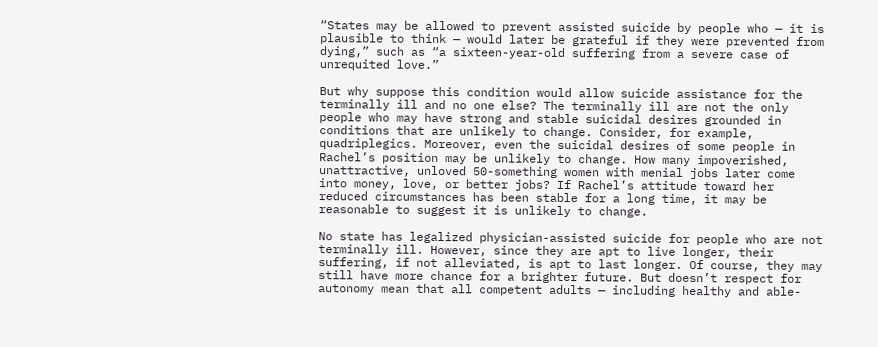“States may be allowed to prevent assisted suicide by people who — it is plausible to think — would later be grateful if they were prevented from dying,” such as “a sixteen-year-old suffering from a severe case of unrequited love.”

But why suppose this condition would allow suicide assistance for the terminally ill and no one else? The terminally ill are not the only people who may have strong and stable suicidal desires grounded in conditions that are unlikely to change. Consider, for example, quadriplegics. Moreover, even the suicidal desires of some people in Rachel’s position may be unlikely to change. How many impoverished, unattractive, unloved 50-something women with menial jobs later come into money, love, or better jobs? If Rachel’s attitude toward her reduced circumstances has been stable for a long time, it may be reasonable to suggest it is unlikely to change.

No state has legalized physician-assisted suicide for people who are not terminally ill. However, since they are apt to live longer, their suffering, if not alleviated, is apt to last longer. Of course, they may still have more chance for a brighter future. But doesn’t respect for autonomy mean that all competent adults — including healthy and able-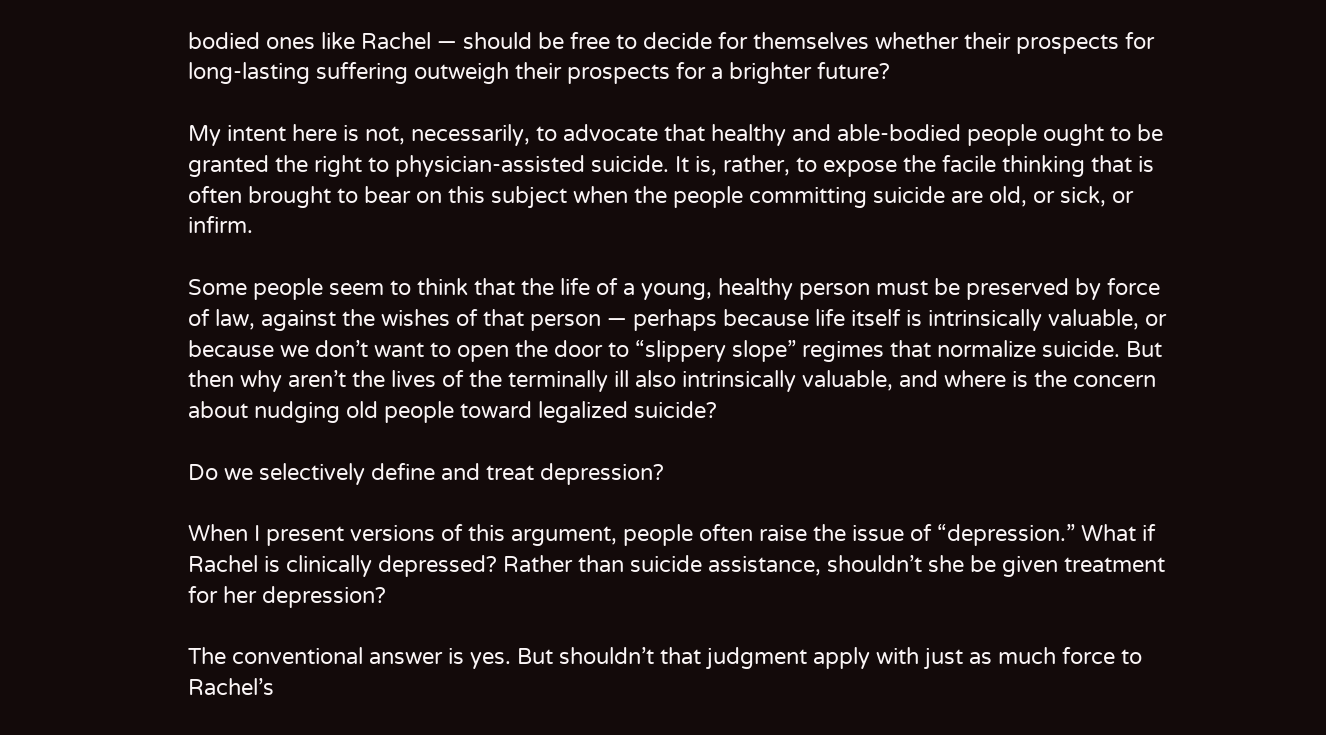bodied ones like Rachel — should be free to decide for themselves whether their prospects for long-lasting suffering outweigh their prospects for a brighter future?

My intent here is not, necessarily, to advocate that healthy and able-bodied people ought to be granted the right to physician-assisted suicide. It is, rather, to expose the facile thinking that is often brought to bear on this subject when the people committing suicide are old, or sick, or infirm.

Some people seem to think that the life of a young, healthy person must be preserved by force of law, against the wishes of that person — perhaps because life itself is intrinsically valuable, or because we don’t want to open the door to “slippery slope” regimes that normalize suicide. But then why aren’t the lives of the terminally ill also intrinsically valuable, and where is the concern about nudging old people toward legalized suicide?

Do we selectively define and treat depression?

When I present versions of this argument, people often raise the issue of “depression.” What if Rachel is clinically depressed? Rather than suicide assistance, shouldn’t she be given treatment for her depression?

The conventional answer is yes. But shouldn’t that judgment apply with just as much force to Rachel’s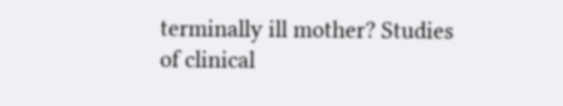terminally ill mother? Studies of clinical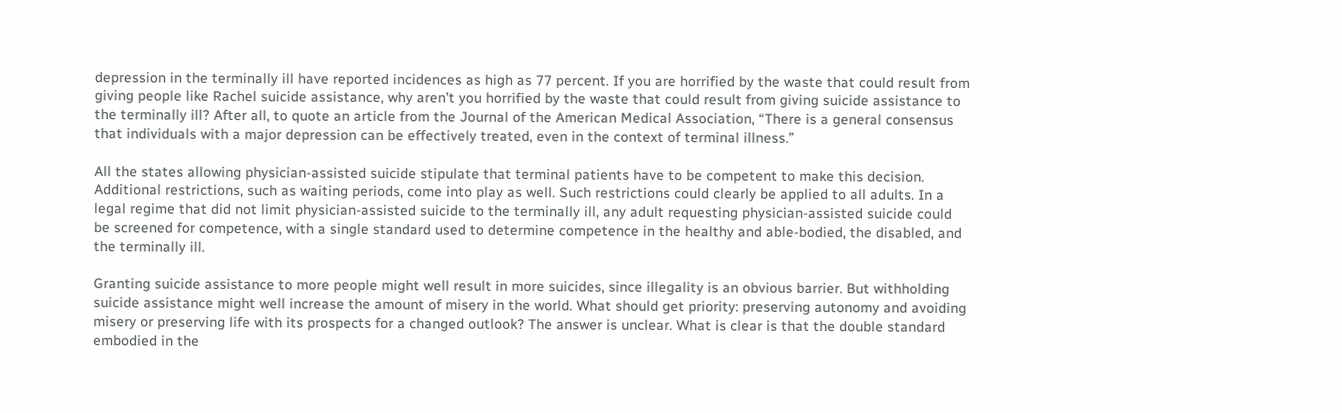depression in the terminally ill have reported incidences as high as 77 percent. If you are horrified by the waste that could result from giving people like Rachel suicide assistance, why aren’t you horrified by the waste that could result from giving suicide assistance to the terminally ill? After all, to quote an article from the Journal of the American Medical Association, “There is a general consensus that individuals with a major depression can be effectively treated, even in the context of terminal illness.”

All the states allowing physician-assisted suicide stipulate that terminal patients have to be competent to make this decision. Additional restrictions, such as waiting periods, come into play as well. Such restrictions could clearly be applied to all adults. In a legal regime that did not limit physician-assisted suicide to the terminally ill, any adult requesting physician-assisted suicide could be screened for competence, with a single standard used to determine competence in the healthy and able-bodied, the disabled, and the terminally ill.

Granting suicide assistance to more people might well result in more suicides, since illegality is an obvious barrier. But withholding suicide assistance might well increase the amount of misery in the world. What should get priority: preserving autonomy and avoiding misery or preserving life with its prospects for a changed outlook? The answer is unclear. What is clear is that the double standard embodied in the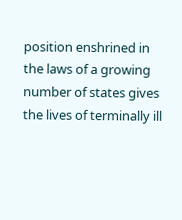position enshrined in the laws of a growing number of states gives the lives of terminally ill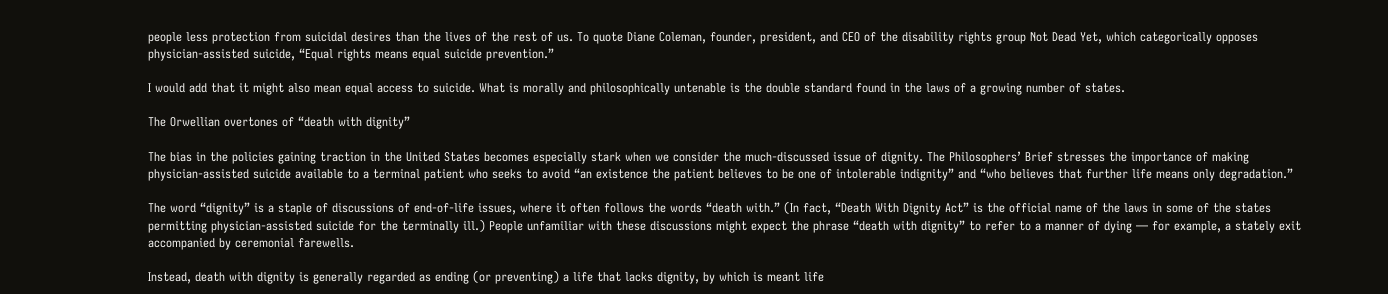people less protection from suicidal desires than the lives of the rest of us. To quote Diane Coleman, founder, president, and CEO of the disability rights group Not Dead Yet, which categorically opposes physician-assisted suicide, “Equal rights means equal suicide prevention.”

I would add that it might also mean equal access to suicide. What is morally and philosophically untenable is the double standard found in the laws of a growing number of states.

The Orwellian overtones of “death with dignity”

The bias in the policies gaining traction in the United States becomes especially stark when we consider the much-discussed issue of dignity. The Philosophers’ Brief stresses the importance of making physician-assisted suicide available to a terminal patient who seeks to avoid “an existence the patient believes to be one of intolerable indignity” and “who believes that further life means only degradation.”

The word “dignity” is a staple of discussions of end-of-life issues, where it often follows the words “death with.” (In fact, “Death With Dignity Act” is the official name of the laws in some of the states permitting physician-assisted suicide for the terminally ill.) People unfamiliar with these discussions might expect the phrase “death with dignity” to refer to a manner of dying — for example, a stately exit accompanied by ceremonial farewells.

Instead, death with dignity is generally regarded as ending (or preventing) a life that lacks dignity, by which is meant life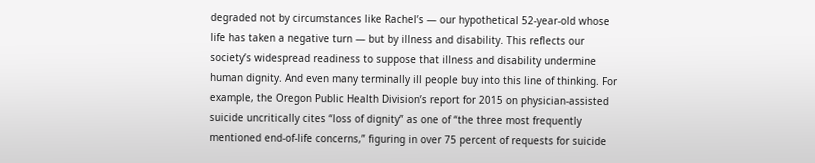degraded not by circumstances like Rachel’s — our hypothetical 52-year-old whose life has taken a negative turn — but by illness and disability. This reflects our society’s widespread readiness to suppose that illness and disability undermine human dignity. And even many terminally ill people buy into this line of thinking. For example, the Oregon Public Health Division’s report for 2015 on physician-assisted suicide uncritically cites “loss of dignity” as one of “the three most frequently mentioned end-of-life concerns,” figuring in over 75 percent of requests for suicide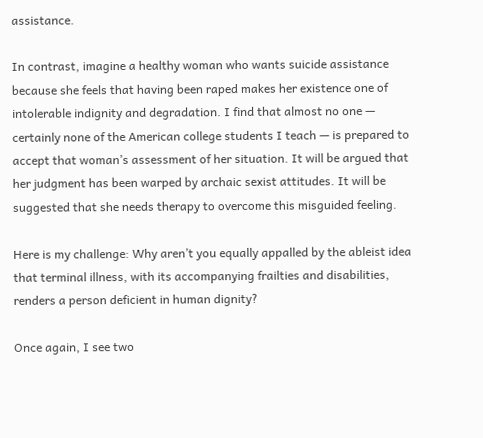assistance.

In contrast, imagine a healthy woman who wants suicide assistance because she feels that having been raped makes her existence one of intolerable indignity and degradation. I find that almost no one — certainly none of the American college students I teach — is prepared to accept that woman’s assessment of her situation. It will be argued that her judgment has been warped by archaic sexist attitudes. It will be suggested that she needs therapy to overcome this misguided feeling.

Here is my challenge: Why aren’t you equally appalled by the ableist idea that terminal illness, with its accompanying frailties and disabilities, renders a person deficient in human dignity?

Once again, I see two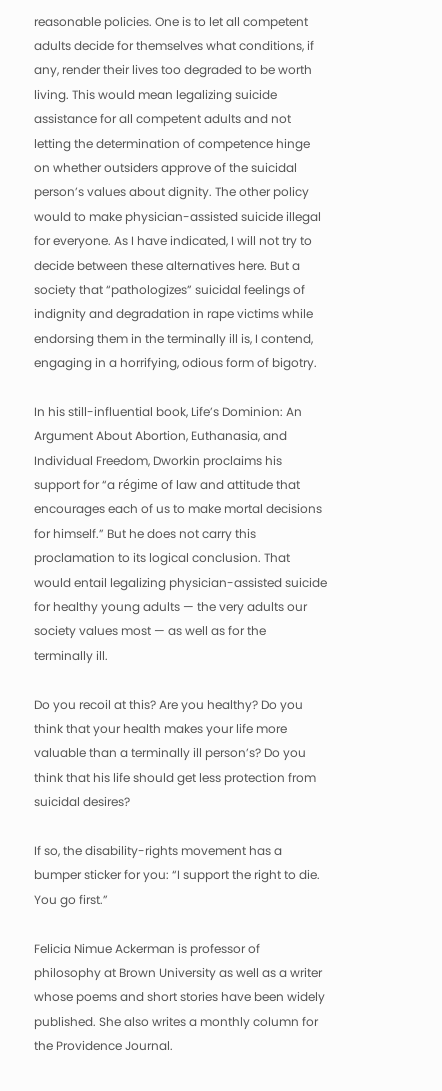reasonable policies. One is to let all competent adults decide for themselves what conditions, if any, render their lives too degraded to be worth living. This would mean legalizing suicide assistance for all competent adults and not letting the determination of competence hinge on whether outsiders approve of the suicidal person’s values about dignity. The other policy would to make physician-assisted suicide illegal for everyone. As I have indicated, I will not try to decide between these alternatives here. But a society that “pathologizes” suicidal feelings of indignity and degradation in rape victims while endorsing them in the terminally ill is, I contend, engaging in a horrifying, odious form of bigotry.

In his still-influential book, Life’s Dominion: An Argument About Abortion, Euthanasia, and Individual Freedom, Dworkin proclaims his support for “a régime of law and attitude that encourages each of us to make mortal decisions for himself.” But he does not carry this proclamation to its logical conclusion. That would entail legalizing physician-assisted suicide for healthy young adults — the very adults our society values most — as well as for the terminally ill.

Do you recoil at this? Are you healthy? Do you think that your health makes your life more valuable than a terminally ill person’s? Do you think that his life should get less protection from suicidal desires?

If so, the disability-rights movement has a bumper sticker for you: “I support the right to die. You go first.”

Felicia Nimue Ackerman is professor of philosophy at Brown University as well as a writer whose poems and short stories have been widely published. She also writes a monthly column for the Providence Journal.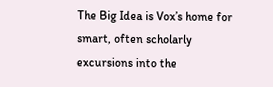The Big Idea is Vox’s home for smart, often scholarly excursions into the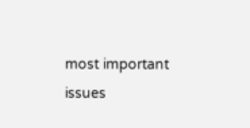most important issues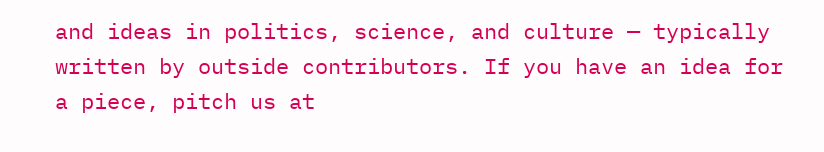and ideas in politics, science, and culture — typically written by outside contributors. If you have an idea for a piece, pitch us at